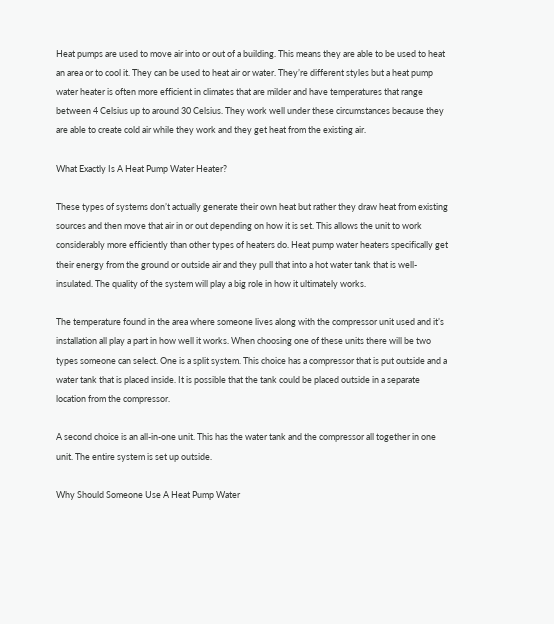Heat pumps are used to move air into or out of a building. This means they are able to be used to heat an area or to cool it. They can be used to heat air or water. They’re different styles but a heat pump water heater is often more efficient in climates that are milder and have temperatures that range between 4 Celsius up to around 30 Celsius. They work well under these circumstances because they are able to create cold air while they work and they get heat from the existing air.

What Exactly Is A Heat Pump Water Heater?

These types of systems don’t actually generate their own heat but rather they draw heat from existing sources and then move that air in or out depending on how it is set. This allows the unit to work considerably more efficiently than other types of heaters do. Heat pump water heaters specifically get their energy from the ground or outside air and they pull that into a hot water tank that is well-insulated. The quality of the system will play a big role in how it ultimately works.

The temperature found in the area where someone lives along with the compressor unit used and it’s installation all play a part in how well it works. When choosing one of these units there will be two types someone can select. One is a split system. This choice has a compressor that is put outside and a water tank that is placed inside. It is possible that the tank could be placed outside in a separate location from the compressor.

A second choice is an all-in-one unit. This has the water tank and the compressor all together in one unit. The entire system is set up outside.

Why Should Someone Use A Heat Pump Water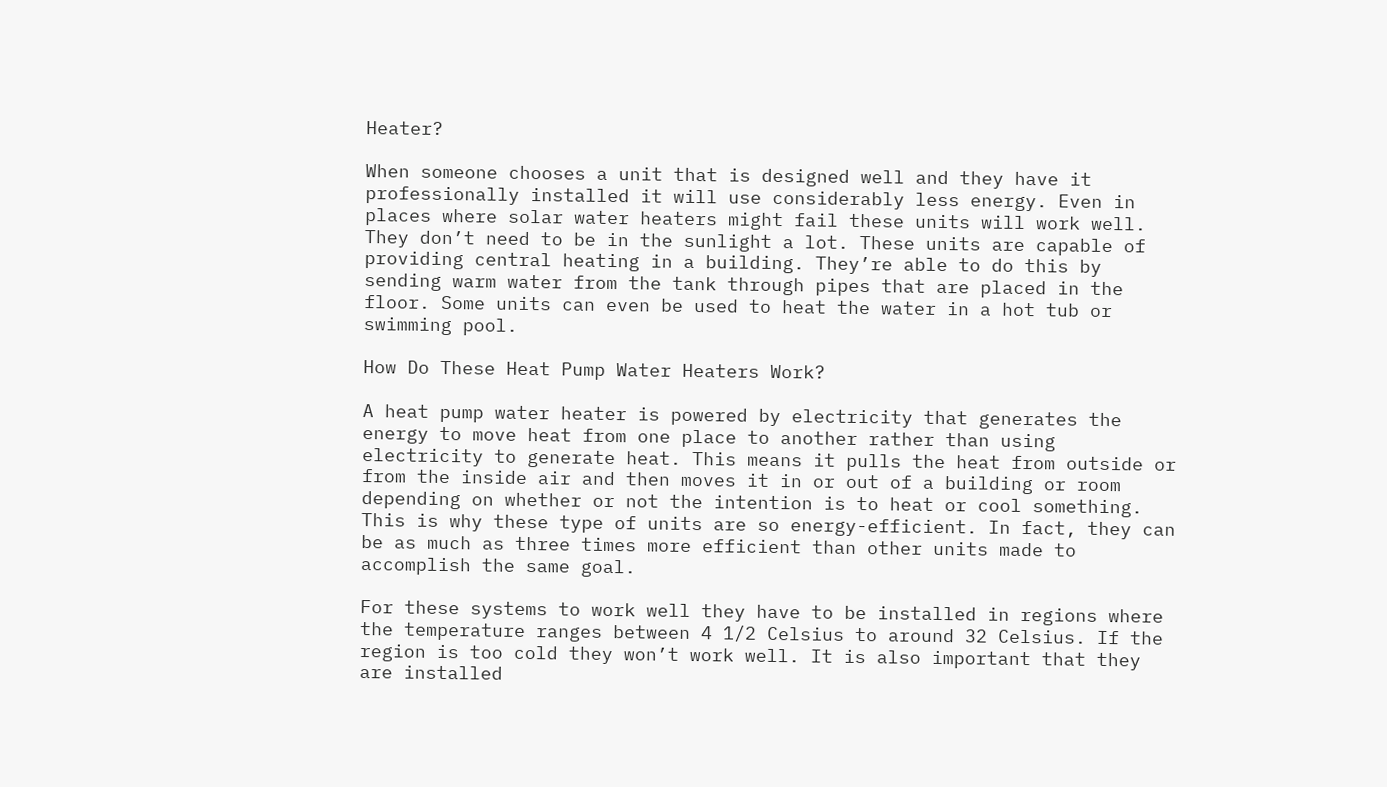Heater?

When someone chooses a unit that is designed well and they have it professionally installed it will use considerably less energy. Even in places where solar water heaters might fail these units will work well. They don’t need to be in the sunlight a lot. These units are capable of providing central heating in a building. They’re able to do this by sending warm water from the tank through pipes that are placed in the floor. Some units can even be used to heat the water in a hot tub or swimming pool.

How Do These Heat Pump Water Heaters Work?

A heat pump water heater is powered by electricity that generates the energy to move heat from one place to another rather than using electricity to generate heat. This means it pulls the heat from outside or from the inside air and then moves it in or out of a building or room depending on whether or not the intention is to heat or cool something. This is why these type of units are so energy-efficient. In fact, they can be as much as three times more efficient than other units made to accomplish the same goal.

For these systems to work well they have to be installed in regions where the temperature ranges between 4 1/2 Celsius to around 32 Celsius. If the region is too cold they won’t work well. It is also important that they are installed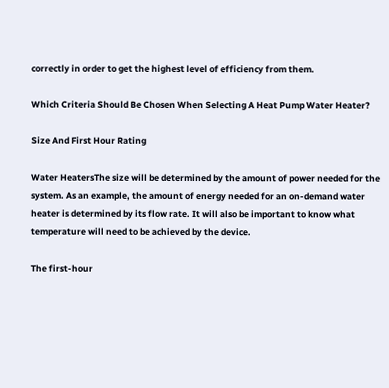correctly in order to get the highest level of efficiency from them.

Which Criteria Should Be Chosen When Selecting A Heat Pump Water Heater?

Size And First Hour Rating

Water HeatersThe size will be determined by the amount of power needed for the system. As an example, the amount of energy needed for an on-demand water heater is determined by its flow rate. It will also be important to know what temperature will need to be achieved by the device.

The first-hour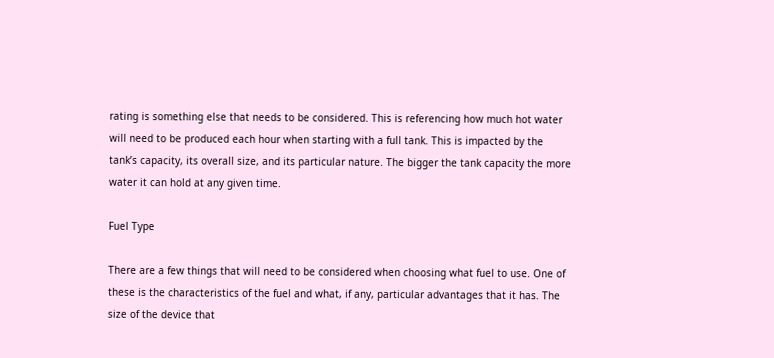rating is something else that needs to be considered. This is referencing how much hot water will need to be produced each hour when starting with a full tank. This is impacted by the tank’s capacity, its overall size, and its particular nature. The bigger the tank capacity the more water it can hold at any given time.

Fuel Type

There are a few things that will need to be considered when choosing what fuel to use. One of these is the characteristics of the fuel and what, if any, particular advantages that it has. The size of the device that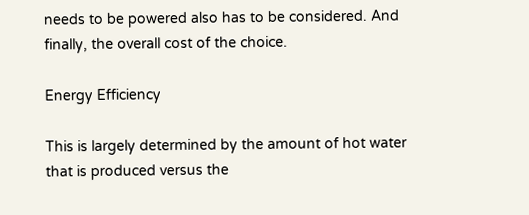needs to be powered also has to be considered. And finally, the overall cost of the choice.

Energy Efficiency

This is largely determined by the amount of hot water that is produced versus the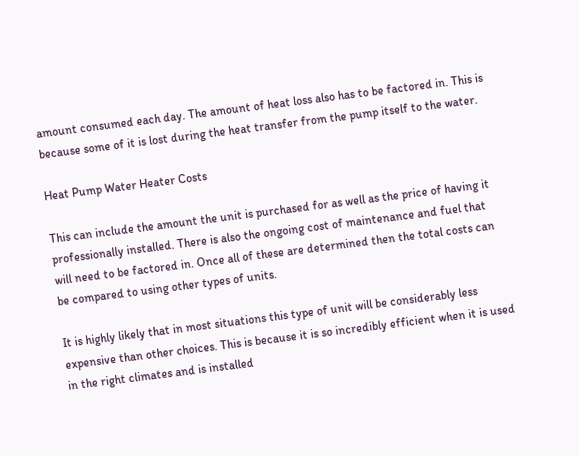amount consumed each day. The amount of heat loss also has to be factored in. This is because some of it is lost during the heat transfer from the pump itself to the water.

Heat Pump Water Heater Costs

This can include the amount the unit is purchased for as well as the price of having it professionally installed. There is also the ongoing cost of maintenance and fuel that will need to be factored in. Once all of these are determined then the total costs can be compared to using other types of units.

It is highly likely that in most situations this type of unit will be considerably less expensive than other choices. This is because it is so incredibly efficient when it is used in the right climates and is installed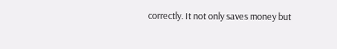correctly. It not only saves money but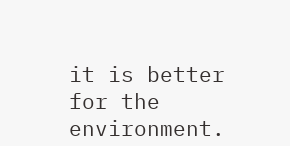it is better for the environment.